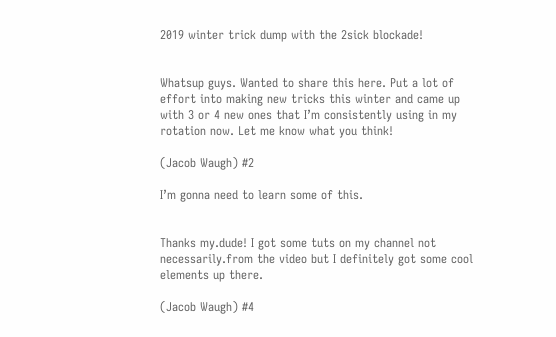2019 winter trick dump with the 2sick blockade!


Whatsup guys. Wanted to share this here. Put a lot of effort into making new tricks this winter and came up with 3 or 4 new ones that I’m consistently using in my rotation now. Let me know what you think!

(Jacob Waugh) #2

I’m gonna need to learn some of this.


Thanks my.dude! I got some tuts on my channel not necessarily.from the video but I definitely got some cool elements up there.

(Jacob Waugh) #4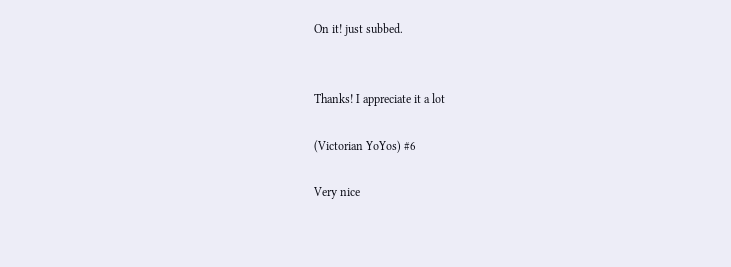On it! just subbed.


Thanks! I appreciate it a lot

(Victorian YoYos) #6

Very nice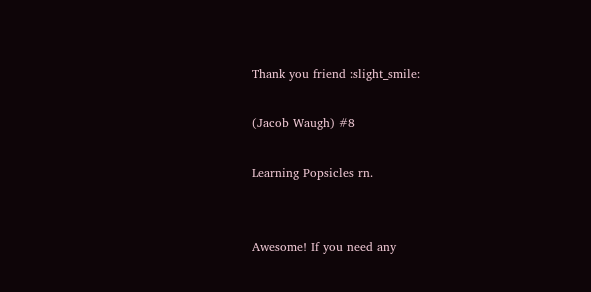Thank you friend :slight_smile:

(Jacob Waugh) #8

Learning Popsicles rn.


Awesome! If you need any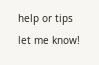help or tips let me know!